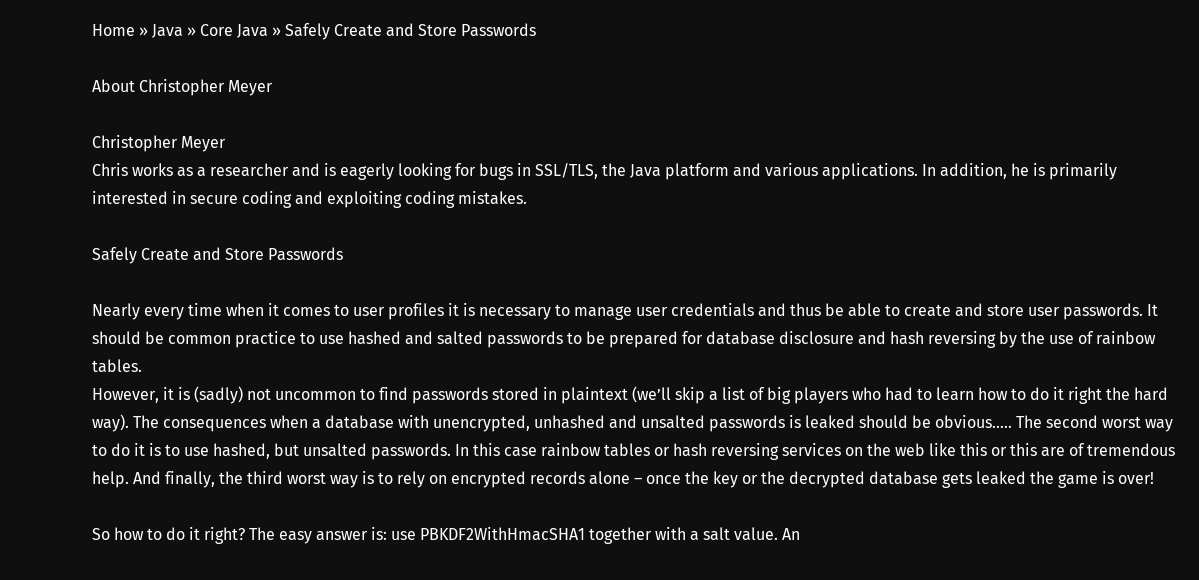Home » Java » Core Java » Safely Create and Store Passwords

About Christopher Meyer

Christopher Meyer
Chris works as a researcher and is eagerly looking for bugs in SSL/TLS, the Java platform and various applications. In addition, he is primarily interested in secure coding and exploiting coding mistakes.

Safely Create and Store Passwords

Nearly every time when it comes to user profiles it is necessary to manage user credentials and thus be able to create and store user passwords. It should be common practice to use hashed and salted passwords to be prepared for database disclosure and hash reversing by the use of rainbow tables.
However, it is (sadly) not uncommon to find passwords stored in plaintext (we’ll skip a list of big players who had to learn how to do it right the hard way). The consequences when a database with unencrypted, unhashed and unsalted passwords is leaked should be obvious….. The second worst way to do it is to use hashed, but unsalted passwords. In this case rainbow tables or hash reversing services on the web like this or this are of tremendous help. And finally, the third worst way is to rely on encrypted records alone – once the key or the decrypted database gets leaked the game is over!

So how to do it right? The easy answer is: use PBKDF2WithHmacSHA1 together with a salt value. An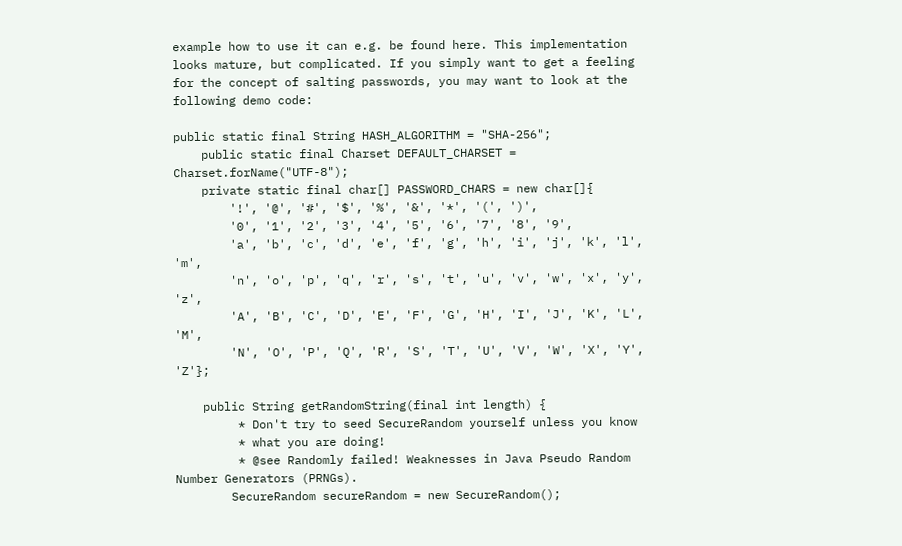example how to use it can e.g. be found here. This implementation looks mature, but complicated. If you simply want to get a feeling for the concept of salting passwords, you may want to look at the following demo code:

public static final String HASH_ALGORITHM = "SHA-256";
    public static final Charset DEFAULT_CHARSET = Charset.forName("UTF-8");
    private static final char[] PASSWORD_CHARS = new char[]{
        '!', '@', '#', '$', '%', '&', '*', '(', ')',
        '0', '1', '2', '3', '4', '5', '6', '7', '8', '9',
        'a', 'b', 'c', 'd', 'e', 'f', 'g', 'h', 'i', 'j', 'k', 'l', 'm',
        'n', 'o', 'p', 'q', 'r', 's', 't', 'u', 'v', 'w', 'x', 'y', 'z',
        'A', 'B', 'C', 'D', 'E', 'F', 'G', 'H', 'I', 'J', 'K', 'L', 'M',
        'N', 'O', 'P', 'Q', 'R', 'S', 'T', 'U', 'V', 'W', 'X', 'Y', 'Z'};

    public String getRandomString(final int length) {
         * Don't try to seed SecureRandom yourself unless you know
         * what you are doing!
         * @see Randomly failed! Weaknesses in Java Pseudo Random Number Generators (PRNGs).
        SecureRandom secureRandom = new SecureRandom();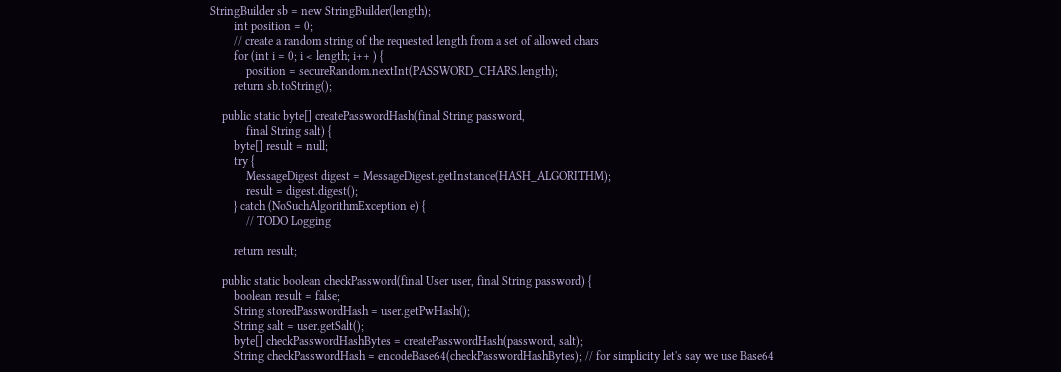StringBuilder sb = new StringBuilder(length);
        int position = 0;
        // create a random string of the requested length from a set of allowed chars
        for (int i = 0; i < length; i++ ) {
            position = secureRandom.nextInt(PASSWORD_CHARS.length);
        return sb.toString();

    public static byte[] createPasswordHash(final String password,
            final String salt) {
        byte[] result = null;
        try {
            MessageDigest digest = MessageDigest.getInstance(HASH_ALGORITHM);
            result = digest.digest();
        } catch (NoSuchAlgorithmException e) {
            // TODO Logging

        return result;

    public static boolean checkPassword(final User user, final String password) {
        boolean result = false;
        String storedPasswordHash = user.getPwHash();
        String salt = user.getSalt();
        byte[] checkPasswordHashBytes = createPasswordHash(password, salt);
        String checkPasswordHash = encodeBase64(checkPasswordHashBytes); // for simplicity let's say we use Base64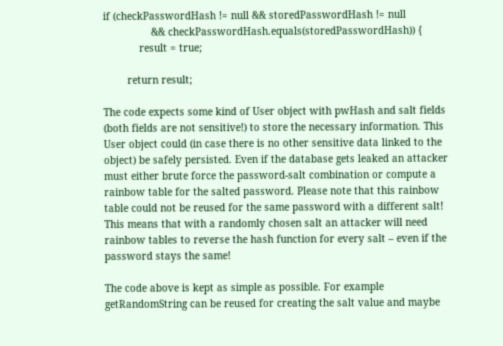if (checkPasswordHash != null && storedPasswordHash != null
                && checkPasswordHash.equals(storedPasswordHash)) {
            result = true;

        return result;

The code expects some kind of User object with pwHash and salt fields (both fields are not sensitive!) to store the necessary information. This User object could (in case there is no other sensitive data linked to the object) be safely persisted. Even if the database gets leaked an attacker must either brute force the password-salt combination or compute a rainbow table for the salted password. Please note that this rainbow table could not be reused for the same password with a different salt! This means that with a randomly chosen salt an attacker will need rainbow tables to reverse the hash function for every salt – even if the password stays the same!

The code above is kept as simple as possible. For example getRandomString can be reused for creating the salt value and maybe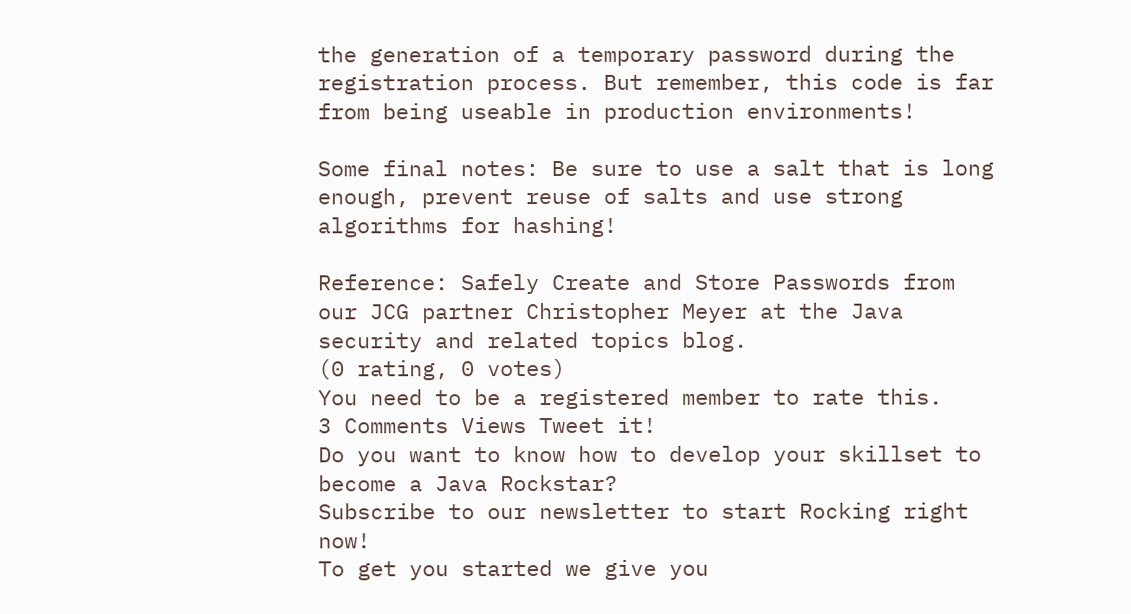the generation of a temporary password during the registration process. But remember, this code is far from being useable in production environments!

Some final notes: Be sure to use a salt that is long enough, prevent reuse of salts and use strong algorithms for hashing!

Reference: Safely Create and Store Passwords from our JCG partner Christopher Meyer at the Java security and related topics blog.
(0 rating, 0 votes)
You need to be a registered member to rate this.
3 Comments Views Tweet it!
Do you want to know how to develop your skillset to become a Java Rockstar?
Subscribe to our newsletter to start Rocking right now!
To get you started we give you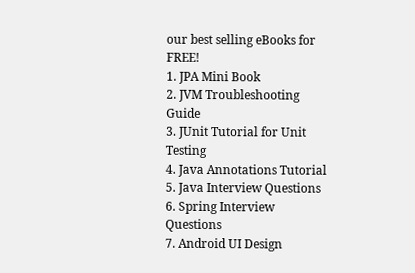our best selling eBooks for FREE!
1. JPA Mini Book
2. JVM Troubleshooting Guide
3. JUnit Tutorial for Unit Testing
4. Java Annotations Tutorial
5. Java Interview Questions
6. Spring Interview Questions
7. Android UI Design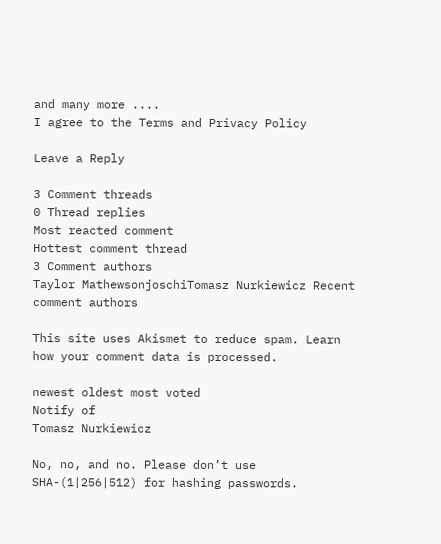and many more ....
I agree to the Terms and Privacy Policy

Leave a Reply

3 Comment threads
0 Thread replies
Most reacted comment
Hottest comment thread
3 Comment authors
Taylor MathewsonjoschiTomasz Nurkiewicz Recent comment authors

This site uses Akismet to reduce spam. Learn how your comment data is processed.

newest oldest most voted
Notify of
Tomasz Nurkiewicz

No, no, and no. Please don’t use SHA-(1|256|512) for hashing passwords.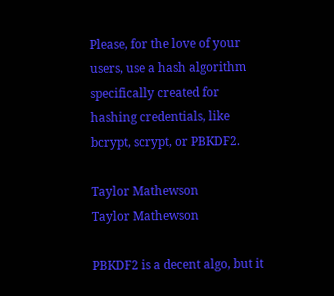Please, for the love of your users, use a hash algorithm specifically created for hashing credentials, like bcrypt, scrypt, or PBKDF2.

Taylor Mathewson
Taylor Mathewson

PBKDF2 is a decent algo, but it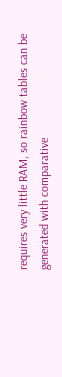requires very little RAM, so rainbow tables can be generated with comparative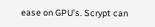ease on GPU’s. Scrypt can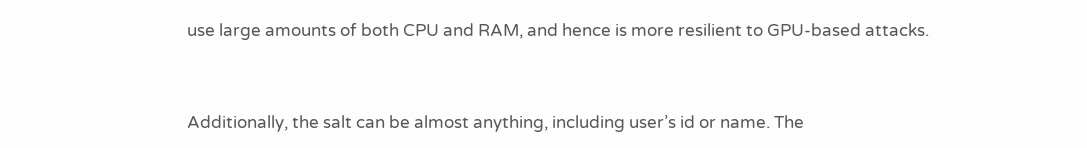use large amounts of both CPU and RAM, and hence is more resilient to GPU-based attacks.


Additionally, the salt can be almost anything, including user’s id or name. The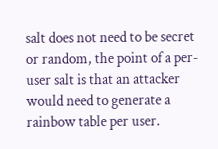salt does not need to be secret or random, the point of a per-user salt is that an attacker would need to generate a rainbow table per user.